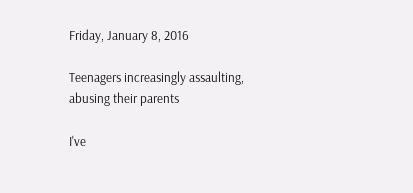Friday, January 8, 2016

Teenagers increasingly assaulting, abusing their parents

I've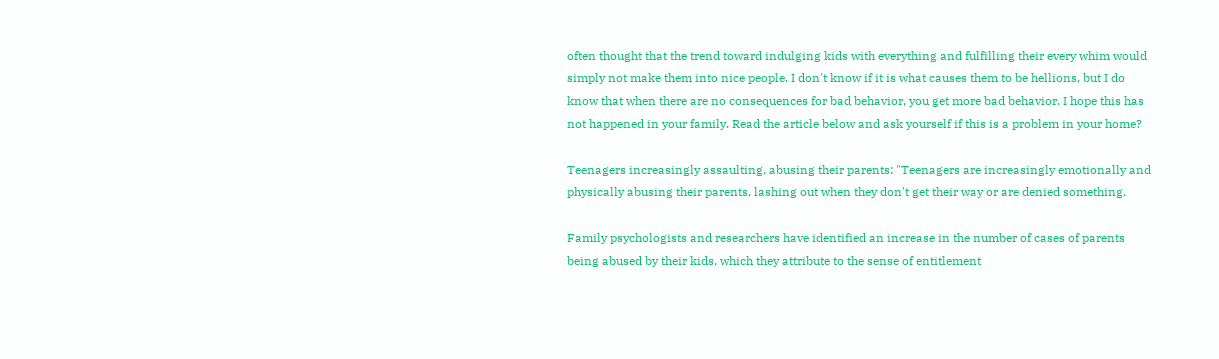often thought that the trend toward indulging kids with everything and fulfilling their every whim would simply not make them into nice people. I don't know if it is what causes them to be hellions, but I do know that when there are no consequences for bad behavior, you get more bad behavior. I hope this has not happened in your family. Read the article below and ask yourself if this is a problem in your home?

Teenagers increasingly assaulting, abusing their parents: "Teenagers are increasingly emotionally and physically abusing their parents, lashing out when they don't get their way or are denied something.

Family psychologists and researchers have identified an increase in the number of cases of parents being abused by their kids, which they attribute to the sense of entitlement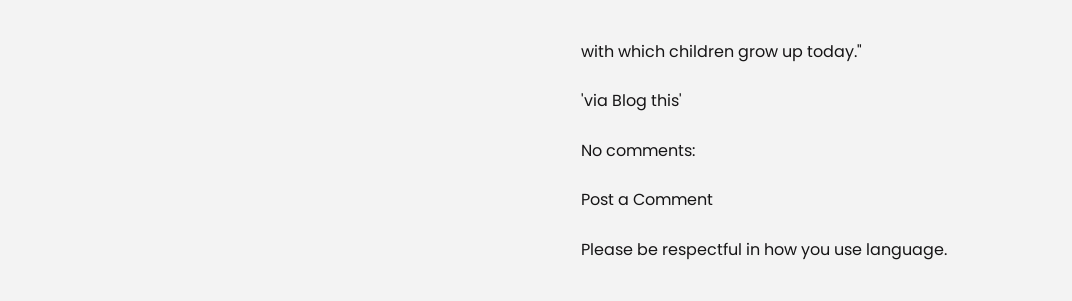with which children grow up today."

'via Blog this'

No comments:

Post a Comment

Please be respectful in how you use language.